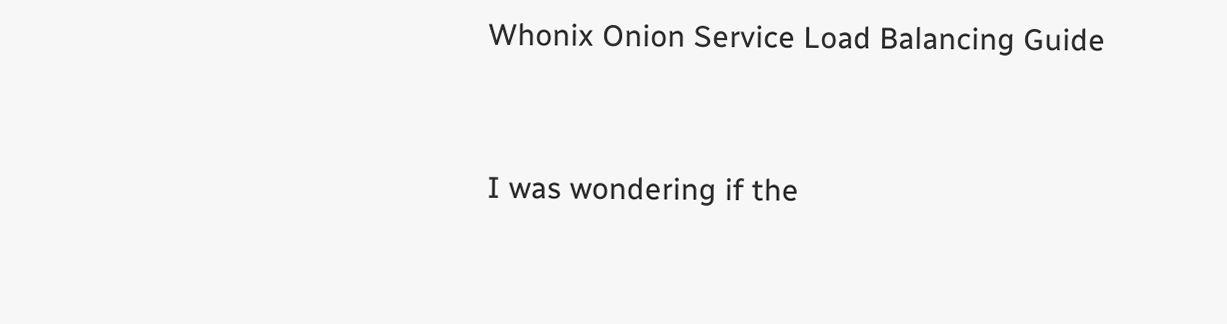Whonix Onion Service Load Balancing Guide


I was wondering if the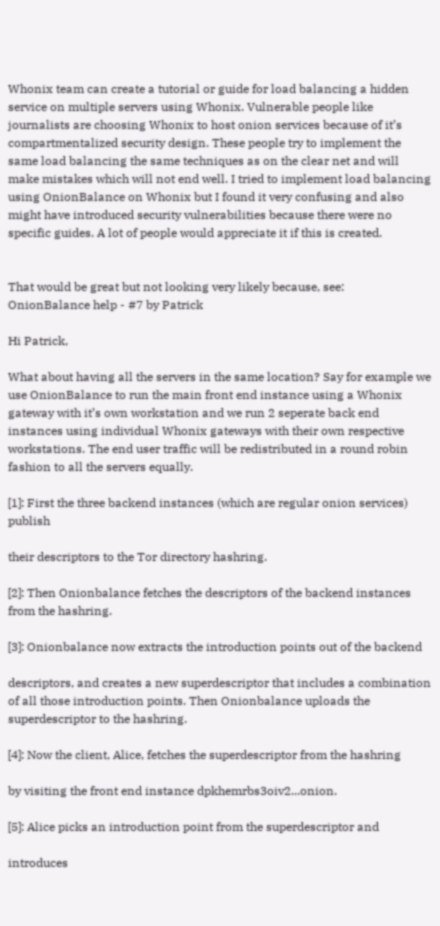Whonix team can create a tutorial or guide for load balancing a hidden service on multiple servers using Whonix. Vulnerable people like journalists are choosing Whonix to host onion services because of it’s compartmentalized security design. These people try to implement the same load balancing the same techniques as on the clear net and will make mistakes which will not end well. I tried to implement load balancing using OnionBalance on Whonix but I found it very confusing and also might have introduced security vulnerabilities because there were no specific guides. A lot of people would appreciate it if this is created.


That would be great but not looking very likely because, see:
OnionBalance help - #7 by Patrick

Hi Patrick,

What about having all the servers in the same location? Say for example we use OnionBalance to run the main front end instance using a Whonix gateway with it’s own workstation and we run 2 seperate back end instances using individual Whonix gateways with their own respective workstations. The end user traffic will be redistributed in a round robin fashion to all the servers equally.

[1]: First the three backend instances (which are regular onion services) publish

their descriptors to the Tor directory hashring.

[2]: Then Onionbalance fetches the descriptors of the backend instances from the hashring.

[3]: Onionbalance now extracts the introduction points out of the backend

descriptors, and creates a new superdescriptor that includes a combination of all those introduction points. Then Onionbalance uploads the superdescriptor to the hashring.

[4]: Now the client, Alice, fetches the superdescriptor from the hashring

by visiting the front end instance dpkhemrbs3oiv2...onion.

[5]: Alice picks an introduction point from the superdescriptor and

introduces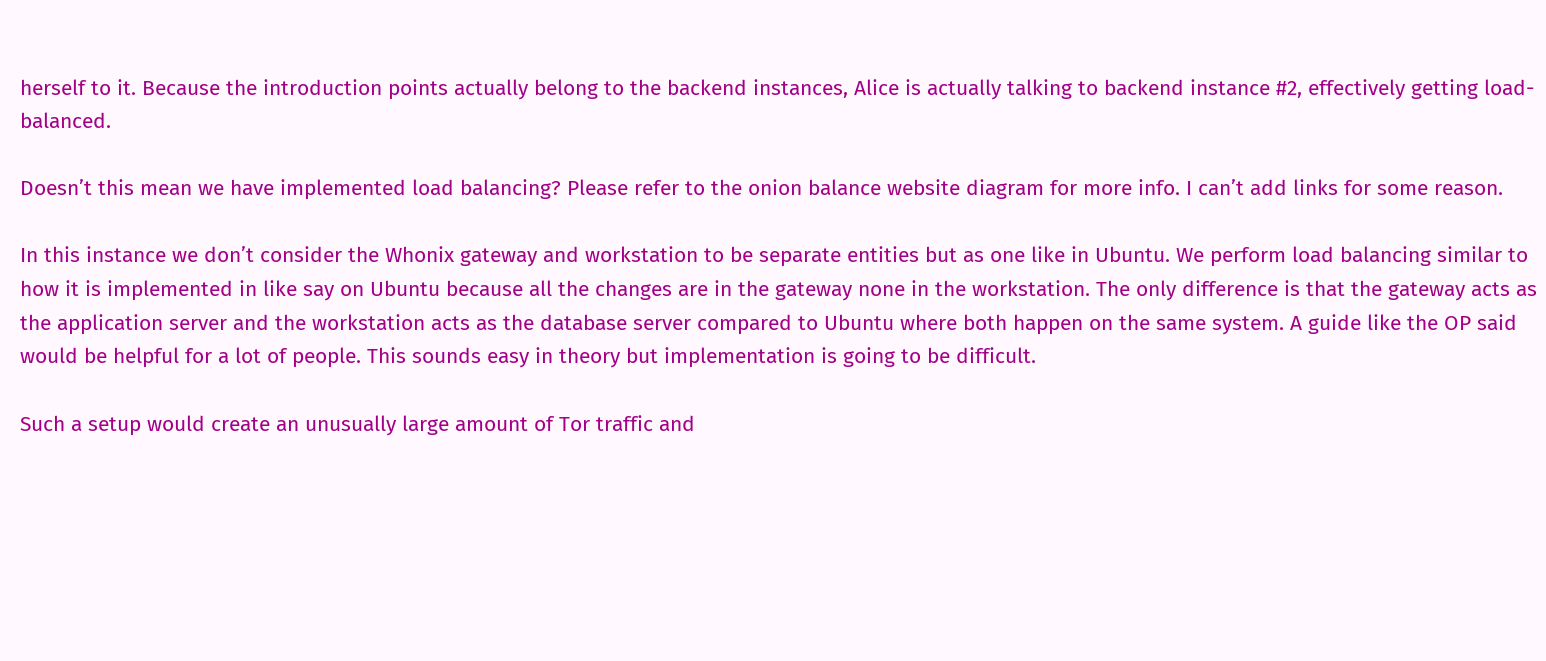herself to it. Because the introduction points actually belong to the backend instances, Alice is actually talking to backend instance #2, effectively getting load-balanced.

Doesn’t this mean we have implemented load balancing? Please refer to the onion balance website diagram for more info. I can’t add links for some reason.

In this instance we don’t consider the Whonix gateway and workstation to be separate entities but as one like in Ubuntu. We perform load balancing similar to how it is implemented in like say on Ubuntu because all the changes are in the gateway none in the workstation. The only difference is that the gateway acts as the application server and the workstation acts as the database server compared to Ubuntu where both happen on the same system. A guide like the OP said would be helpful for a lot of people. This sounds easy in theory but implementation is going to be difficult.

Such a setup would create an unusually large amount of Tor traffic and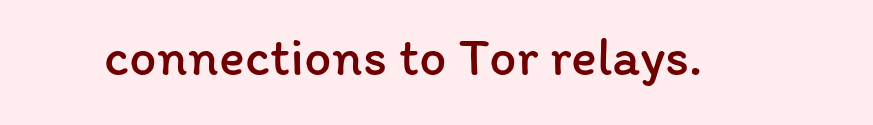connections to Tor relays.